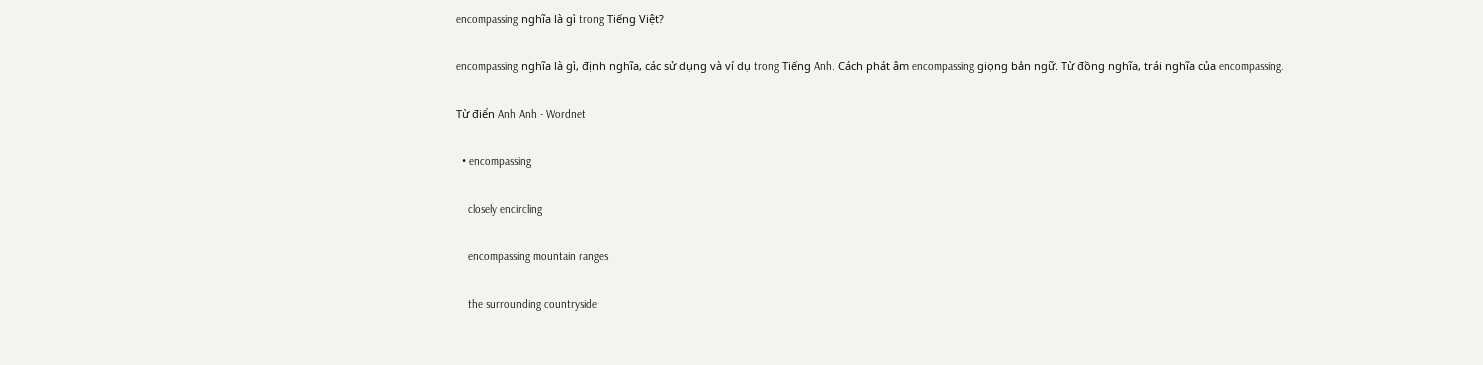encompassing nghĩa là gì trong Tiếng Việt?

encompassing nghĩa là gì, định nghĩa, các sử dụng và ví dụ trong Tiếng Anh. Cách phát âm encompassing giọng bản ngữ. Từ đồng nghĩa, trái nghĩa của encompassing.

Từ điển Anh Anh - Wordnet

  • encompassing

    closely encircling

    encompassing mountain ranges

    the surrounding countryside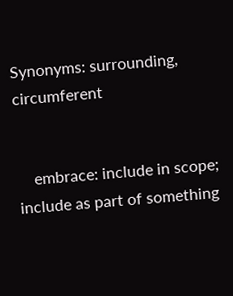Synonyms: surrounding, circumferent


    embrace: include in scope; include as part of something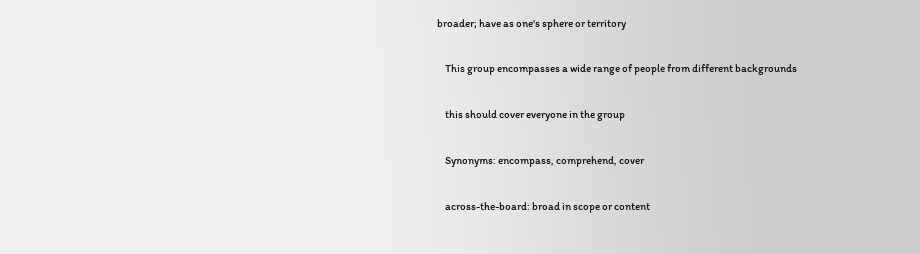broader; have as one's sphere or territory

    This group encompasses a wide range of people from different backgrounds

    this should cover everyone in the group

    Synonyms: encompass, comprehend, cover

    across-the-board: broad in scope or content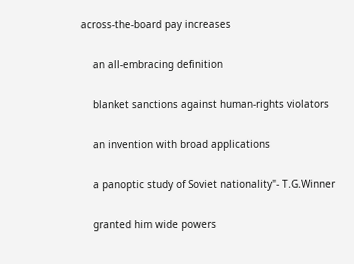across-the-board pay increases

    an all-embracing definition

    blanket sanctions against human-rights violators

    an invention with broad applications

    a panoptic study of Soviet nationality"- T.G.Winner

    granted him wide powers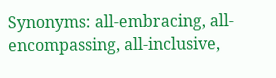Synonyms: all-embracing, all-encompassing, all-inclusive,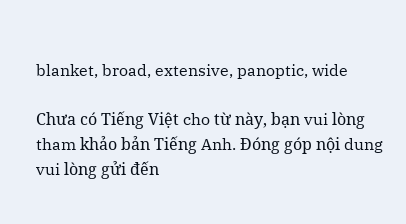blanket, broad, extensive, panoptic, wide

Chưa có Tiếng Việt cho từ này, bạn vui lòng tham khảo bản Tiếng Anh. Đóng góp nội dung vui lòng gửi đến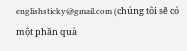englishsticky@gmail.com (chúng tôi sẽ có một phần quà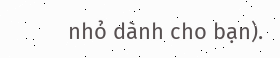nhỏ dành cho bạn).